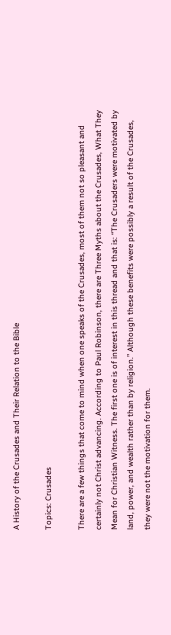A History of the Crusades and Their Relation to the Bible

Topics: Crusades

There are a few things that come to mind when one speaks of the Crusades, most of them not so pleasant and certainly not Christ advancing. According to Paul Robinson, there are Three Myths about the Crusades, What They Mean for Christian Witness. The first one is of interest in this thread and that is: “The Crusaders were motivated by land, power, and wealth rather than by religion.” Although these benefits were possibly a result of the Crusades, they were not the motivation for them.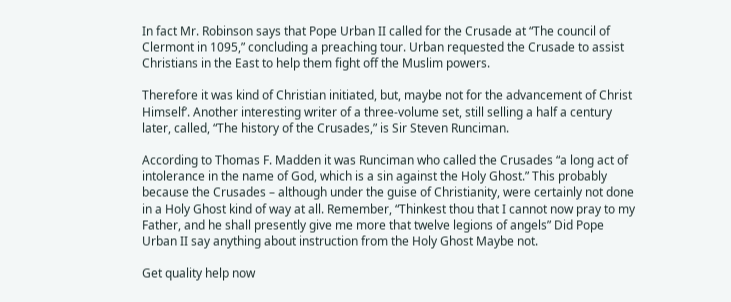In fact Mr. Robinson says that Pope Urban II called for the Crusade at “The council of Clermont in 1095,” concluding a preaching tour. Urban requested the Crusade to assist Christians in the East to help them fight off the Muslim powers.

Therefore it was kind of Christian initiated, but, maybe not for the advancement of Christ Himself’. Another interesting writer of a three-volume set, still selling a half a century later, called, “The history of the Crusades,” is Sir Steven Runciman.

According to Thomas F. Madden it was Runciman who called the Crusades “a long act of intolerance in the name of God, which is a sin against the Holy Ghost.” This probably because the Crusades – although under the guise of Christianity, were certainly not done in a Holy Ghost kind of way at all. Remember, “Thinkest thou that I cannot now pray to my Father, and he shall presently give me more that twelve legions of angels” Did Pope Urban II say anything about instruction from the Holy Ghost Maybe not.

Get quality help now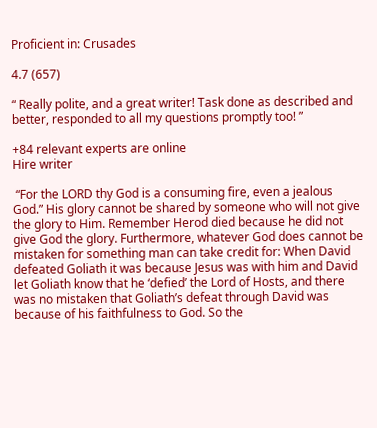Proficient in: Crusades

4.7 (657)

“ Really polite, and a great writer! Task done as described and better, responded to all my questions promptly too! ”

+84 relevant experts are online
Hire writer

 “For the LORD thy God is a consuming fire, even a jealous God.” His glory cannot be shared by someone who will not give the glory to Him. Remember Herod died because he did not give God the glory. Furthermore, whatever God does cannot be mistaken for something man can take credit for: When David defeated Goliath it was because Jesus was with him and David let Goliath know that he ‘defied’ the Lord of Hosts, and there was no mistaken that Goliath’s defeat through David was because of his faithfulness to God. So the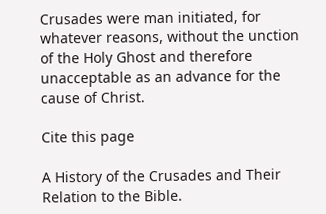Crusades were man initiated, for whatever reasons, without the unction of the Holy Ghost and therefore unacceptable as an advance for the cause of Christ.

Cite this page

A History of the Crusades and Their Relation to the Bible.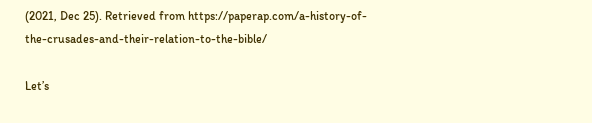(2021, Dec 25). Retrieved from https://paperap.com/a-history-of-the-crusades-and-their-relation-to-the-bible/

Let’s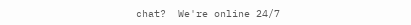chat?  We're online 24/7